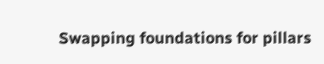Swapping foundations for pillars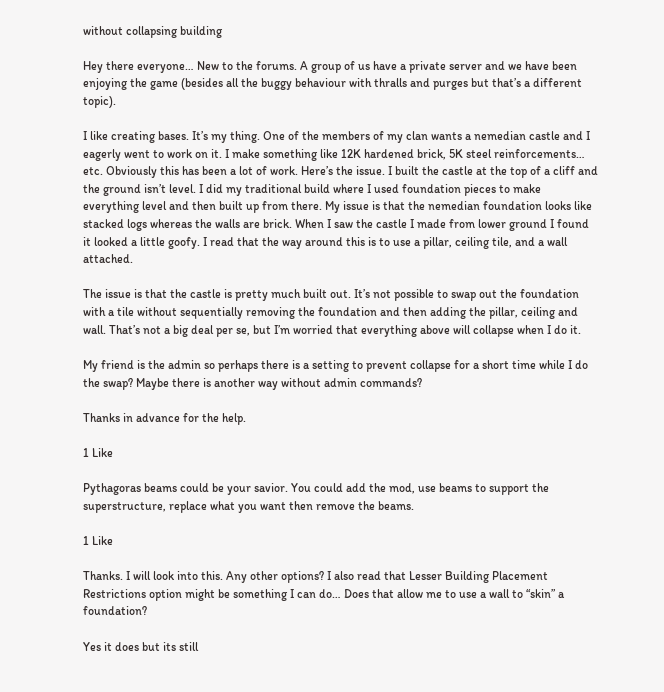without collapsing building

Hey there everyone… New to the forums. A group of us have a private server and we have been enjoying the game (besides all the buggy behaviour with thralls and purges but that’s a different topic).

I like creating bases. It’s my thing. One of the members of my clan wants a nemedian castle and I eagerly went to work on it. I make something like 12K hardened brick, 5K steel reinforcements… etc. Obviously this has been a lot of work. Here’s the issue. I built the castle at the top of a cliff and the ground isn’t level. I did my traditional build where I used foundation pieces to make everything level and then built up from there. My issue is that the nemedian foundation looks like stacked logs whereas the walls are brick. When I saw the castle I made from lower ground I found it looked a little goofy. I read that the way around this is to use a pillar, ceiling tile, and a wall attached.

The issue is that the castle is pretty much built out. It’s not possible to swap out the foundation with a tile without sequentially removing the foundation and then adding the pillar, ceiling and wall. That’s not a big deal per se, but I’m worried that everything above will collapse when I do it.

My friend is the admin so perhaps there is a setting to prevent collapse for a short time while I do the swap? Maybe there is another way without admin commands?

Thanks in advance for the help.

1 Like

Pythagoras beams could be your savior. You could add the mod, use beams to support the superstructure, replace what you want then remove the beams.

1 Like

Thanks. I will look into this. Any other options? I also read that Lesser Building Placement Restrictions option might be something I can do… Does that allow me to use a wall to “skin” a foundation?

Yes it does but its still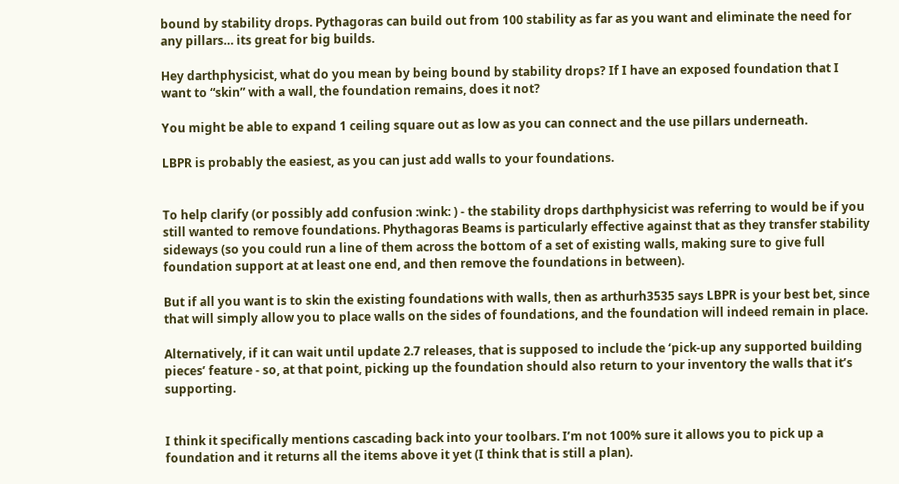bound by stability drops. Pythagoras can build out from 100 stability as far as you want and eliminate the need for any pillars… its great for big builds.

Hey darthphysicist, what do you mean by being bound by stability drops? If I have an exposed foundation that I want to “skin” with a wall, the foundation remains, does it not?

You might be able to expand 1 ceiling square out as low as you can connect and the use pillars underneath.

LBPR is probably the easiest, as you can just add walls to your foundations.


To help clarify (or possibly add confusion :wink: ) - the stability drops darthphysicist was referring to would be if you still wanted to remove foundations. Phythagoras Beams is particularly effective against that as they transfer stability sideways (so you could run a line of them across the bottom of a set of existing walls, making sure to give full foundation support at at least one end, and then remove the foundations in between).

But if all you want is to skin the existing foundations with walls, then as arthurh3535 says LBPR is your best bet, since that will simply allow you to place walls on the sides of foundations, and the foundation will indeed remain in place.

Alternatively, if it can wait until update 2.7 releases, that is supposed to include the ‘pick-up any supported building pieces’ feature - so, at that point, picking up the foundation should also return to your inventory the walls that it’s supporting.


I think it specifically mentions cascading back into your toolbars. I’m not 100% sure it allows you to pick up a foundation and it returns all the items above it yet (I think that is still a plan).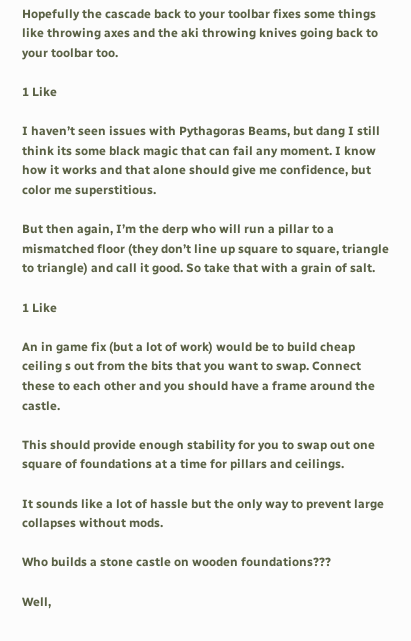Hopefully the cascade back to your toolbar fixes some things like throwing axes and the aki throwing knives going back to your toolbar too.

1 Like

I haven’t seen issues with Pythagoras Beams, but dang I still think its some black magic that can fail any moment. I know how it works and that alone should give me confidence, but color me superstitious.

But then again, I’m the derp who will run a pillar to a mismatched floor (they don’t line up square to square, triangle to triangle) and call it good. So take that with a grain of salt.

1 Like

An in game fix (but a lot of work) would be to build cheap ceiling s out from the bits that you want to swap. Connect these to each other and you should have a frame around the castle.

This should provide enough stability for you to swap out one square of foundations at a time for pillars and ceilings.

It sounds like a lot of hassle but the only way to prevent large collapses without mods.

Who builds a stone castle on wooden foundations???

Well,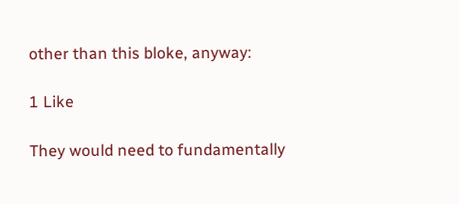other than this bloke, anyway:

1 Like

They would need to fundamentally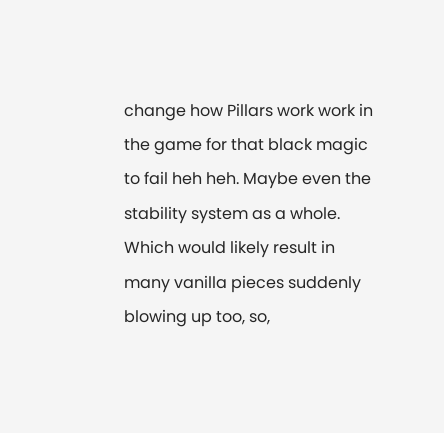change how Pillars work work in the game for that black magic to fail heh heh. Maybe even the stability system as a whole. Which would likely result in many vanilla pieces suddenly blowing up too, so,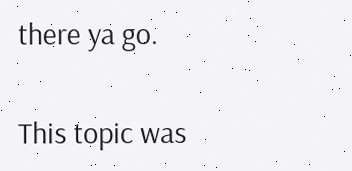there ya go.


This topic was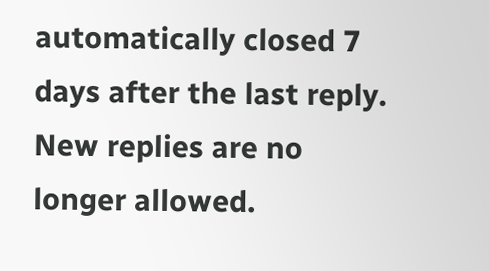automatically closed 7 days after the last reply. New replies are no longer allowed.